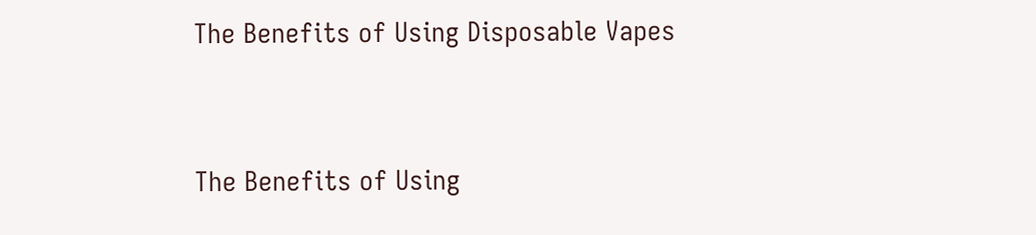The Benefits of Using Disposable Vapes


The Benefits of Using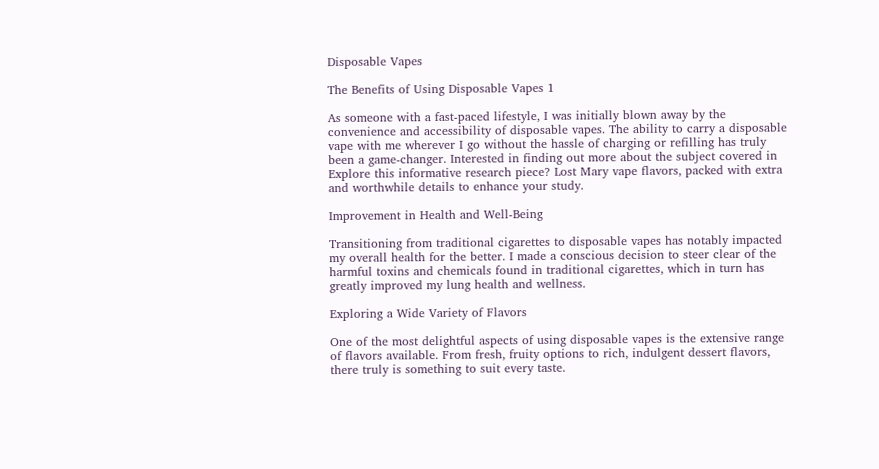Disposable Vapes

The Benefits of Using Disposable Vapes 1

As someone with a fast-paced lifestyle, I was initially blown away by the convenience and accessibility of disposable vapes. The ability to carry a disposable vape with me wherever I go without the hassle of charging or refilling has truly been a game-changer. Interested in finding out more about the subject covered in Explore this informative research piece? Lost Mary vape flavors, packed with extra and worthwhile details to enhance your study.

Improvement in Health and Well-Being

Transitioning from traditional cigarettes to disposable vapes has notably impacted my overall health for the better. I made a conscious decision to steer clear of the harmful toxins and chemicals found in traditional cigarettes, which in turn has greatly improved my lung health and wellness.

Exploring a Wide Variety of Flavors

One of the most delightful aspects of using disposable vapes is the extensive range of flavors available. From fresh, fruity options to rich, indulgent dessert flavors, there truly is something to suit every taste.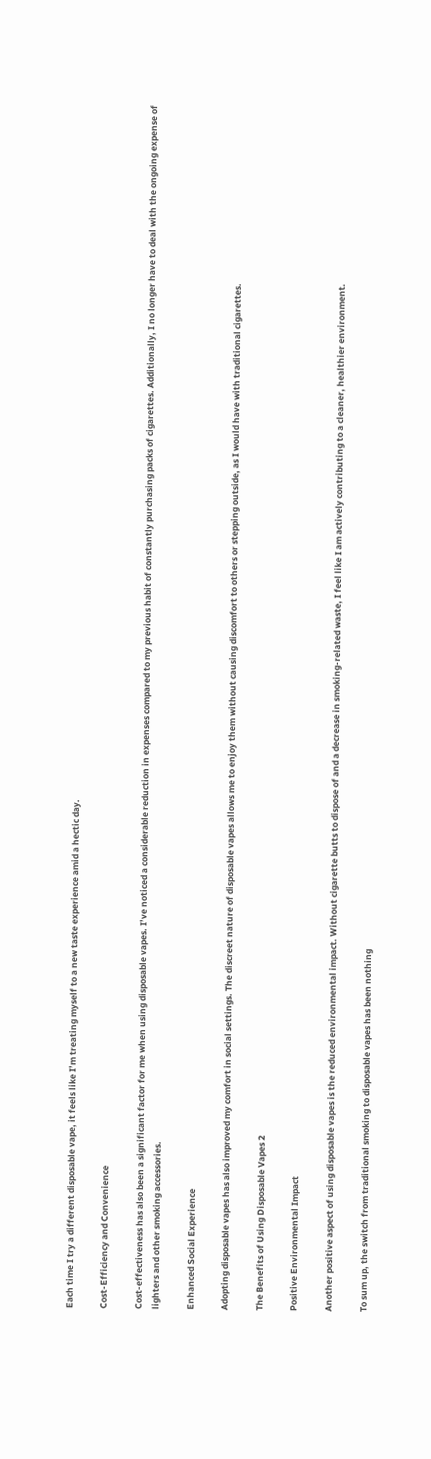Each time I try a different disposable vape, it feels like I’m treating myself to a new taste experience amid a hectic day.

Cost-Efficiency and Convenience

Cost-effectiveness has also been a significant factor for me when using disposable vapes. I’ve noticed a considerable reduction in expenses compared to my previous habit of constantly purchasing packs of cigarettes. Additionally, I no longer have to deal with the ongoing expense of lighters and other smoking accessories.

Enhanced Social Experience

Adopting disposable vapes has also improved my comfort in social settings. The discreet nature of disposable vapes allows me to enjoy them without causing discomfort to others or stepping outside, as I would have with traditional cigarettes.

The Benefits of Using Disposable Vapes 2

Positive Environmental Impact

Another positive aspect of using disposable vapes is the reduced environmental impact. Without cigarette butts to dispose of and a decrease in smoking-related waste, I feel like I am actively contributing to a cleaner, healthier environment.

To sum up, the switch from traditional smoking to disposable vapes has been nothing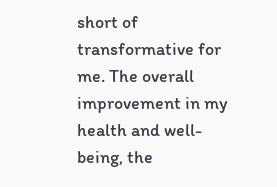short of transformative for me. The overall improvement in my health and well-being, the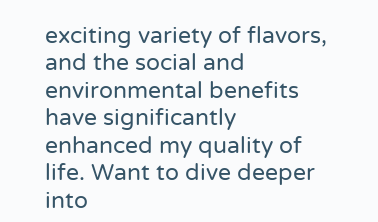exciting variety of flavors, and the social and environmental benefits have significantly enhanced my quality of life. Want to dive deeper into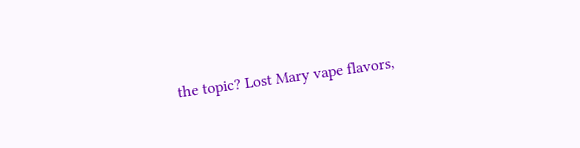the topic? Lost Mary vape flavors,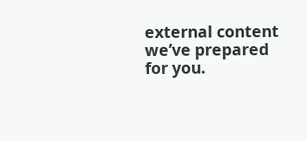external content we’ve prepared for you.